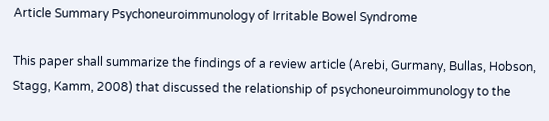Article Summary Psychoneuroimmunology of Irritable Bowel Syndrome

This paper shall summarize the findings of a review article (Arebi, Gurmany, Bullas, Hobson, Stagg, Kamm, 2008) that discussed the relationship of psychoneuroimmunology to the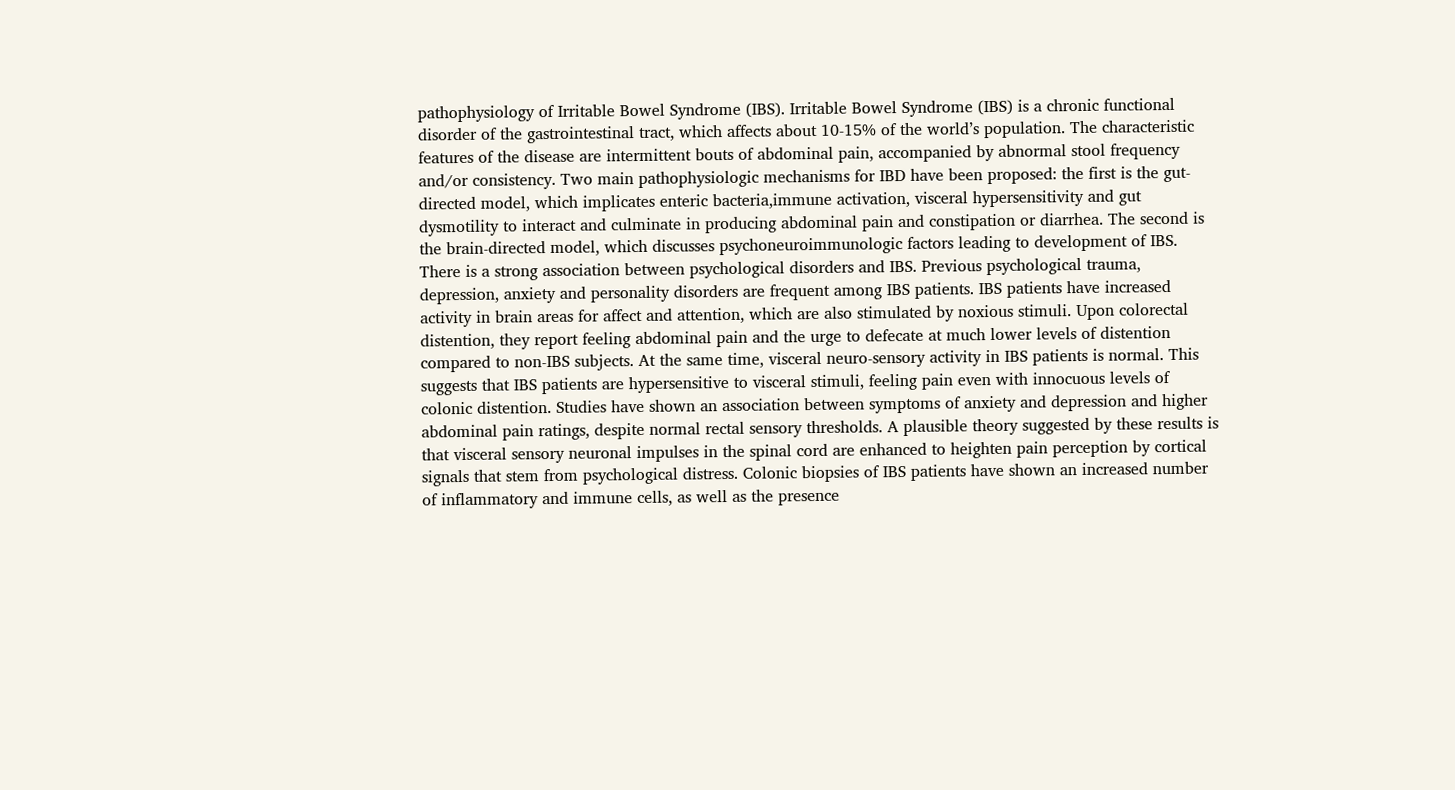pathophysiology of Irritable Bowel Syndrome (IBS). Irritable Bowel Syndrome (IBS) is a chronic functional disorder of the gastrointestinal tract, which affects about 10-15% of the world’s population. The characteristic features of the disease are intermittent bouts of abdominal pain, accompanied by abnormal stool frequency and/or consistency. Two main pathophysiologic mechanisms for IBD have been proposed: the first is the gut-directed model, which implicates enteric bacteria,immune activation, visceral hypersensitivity and gut dysmotility to interact and culminate in producing abdominal pain and constipation or diarrhea. The second is the brain-directed model, which discusses psychoneuroimmunologic factors leading to development of IBS. There is a strong association between psychological disorders and IBS. Previous psychological trauma, depression, anxiety and personality disorders are frequent among IBS patients. IBS patients have increased activity in brain areas for affect and attention, which are also stimulated by noxious stimuli. Upon colorectal distention, they report feeling abdominal pain and the urge to defecate at much lower levels of distention compared to non-IBS subjects. At the same time, visceral neuro-sensory activity in IBS patients is normal. This suggests that IBS patients are hypersensitive to visceral stimuli, feeling pain even with innocuous levels of colonic distention. Studies have shown an association between symptoms of anxiety and depression and higher abdominal pain ratings, despite normal rectal sensory thresholds. A plausible theory suggested by these results is that visceral sensory neuronal impulses in the spinal cord are enhanced to heighten pain perception by cortical signals that stem from psychological distress. Colonic biopsies of IBS patients have shown an increased number of inflammatory and immune cells, as well as the presence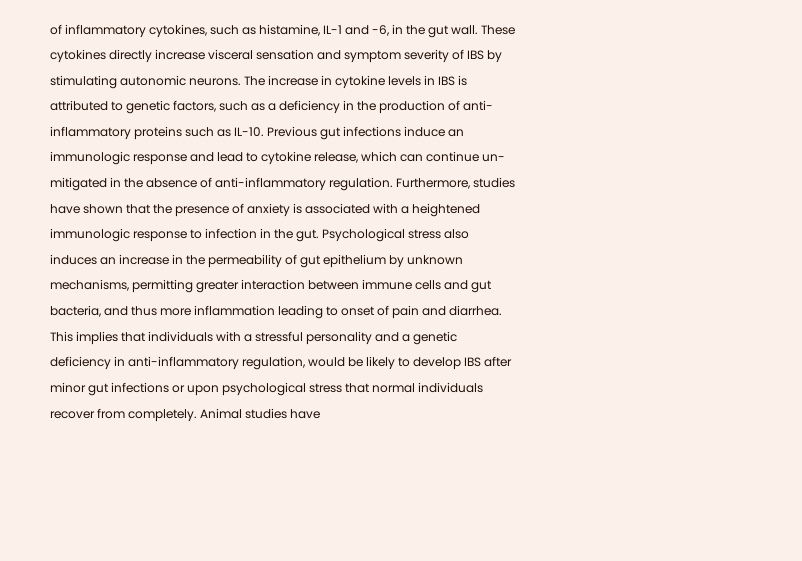of inflammatory cytokines, such as histamine, IL-1 and -6, in the gut wall. These cytokines directly increase visceral sensation and symptom severity of IBS by stimulating autonomic neurons. The increase in cytokine levels in IBS is attributed to genetic factors, such as a deficiency in the production of anti-inflammatory proteins such as IL-10. Previous gut infections induce an immunologic response and lead to cytokine release, which can continue un-mitigated in the absence of anti-inflammatory regulation. Furthermore, studies have shown that the presence of anxiety is associated with a heightened immunologic response to infection in the gut. Psychological stress also induces an increase in the permeability of gut epithelium by unknown mechanisms, permitting greater interaction between immune cells and gut bacteria, and thus more inflammation leading to onset of pain and diarrhea. This implies that individuals with a stressful personality and a genetic deficiency in anti-inflammatory regulation, would be likely to develop IBS after minor gut infections or upon psychological stress that normal individuals recover from completely. Animal studies have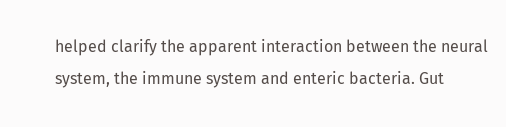helped clarify the apparent interaction between the neural system, the immune system and enteric bacteria. Gut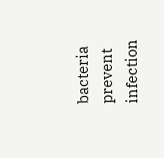bacteria prevent infection